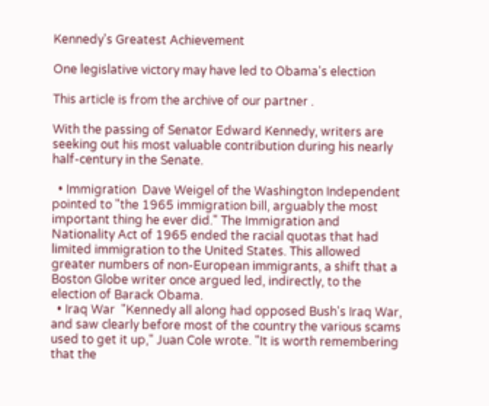Kennedy's Greatest Achievement

One legislative victory may have led to Obama's election

This article is from the archive of our partner .

With the passing of Senator Edward Kennedy, writers are seeking out his most valuable contribution during his nearly half-century in the Senate.

  • Immigration  Dave Weigel of the Washington Independent pointed to "the 1965 immigration bill, arguably the most important thing he ever did." The Immigration and Nationality Act of 1965 ended the racial quotas that had limited immigration to the United States. This allowed greater numbers of non-European immigrants, a shift that a Boston Globe writer once argued led, indirectly, to the election of Barack Obama.
  • Iraq War  "Kennedy all along had opposed Bush's Iraq War, and saw clearly before most of the country the various scams used to get it up," Juan Cole wrote. "It is worth remembering that the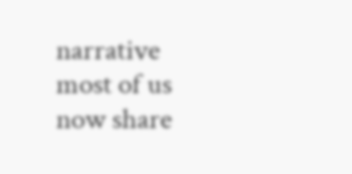narrative most of us now share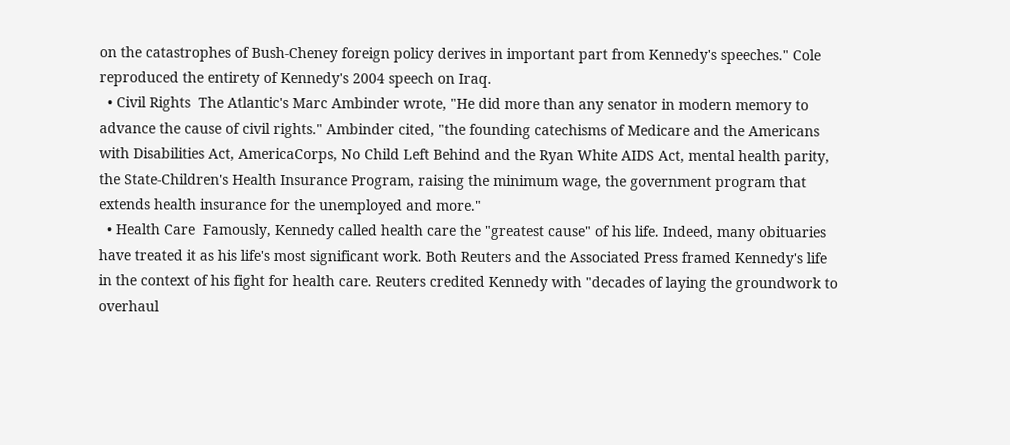on the catastrophes of Bush-Cheney foreign policy derives in important part from Kennedy's speeches." Cole reproduced the entirety of Kennedy's 2004 speech on Iraq.
  • Civil Rights  The Atlantic's Marc Ambinder wrote, "He did more than any senator in modern memory to advance the cause of civil rights." Ambinder cited, "the founding catechisms of Medicare and the Americans with Disabilities Act, AmericaCorps, No Child Left Behind and the Ryan White AIDS Act, mental health parity, the State-Children's Health Insurance Program, raising the minimum wage, the government program that extends health insurance for the unemployed and more."
  • Health Care  Famously, Kennedy called health care the "greatest cause" of his life. Indeed, many obituaries have treated it as his life's most significant work. Both Reuters and the Associated Press framed Kennedy's life in the context of his fight for health care. Reuters credited Kennedy with "decades of laying the groundwork to overhaul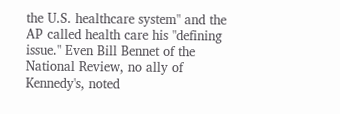the U.S. healthcare system" and the AP called health care his "defining issue." Even Bill Bennet of the National Review, no ally of Kennedy's, noted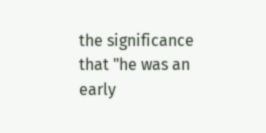the significance that "he was an early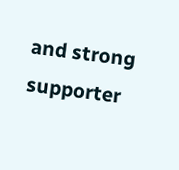and strong supporter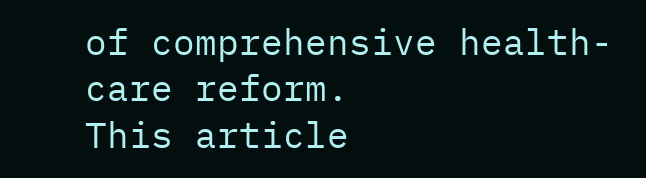of comprehensive health-care reform.
This article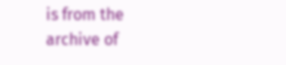is from the archive of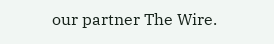our partner The Wire.